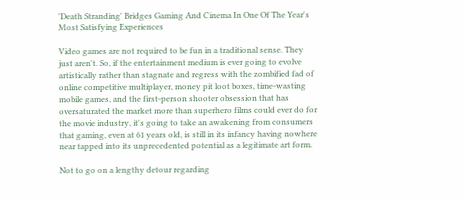'Death Stranding' Bridges Gaming And Cinema In One Of The Year's Most Satisfying Experiences

Video games are not required to be fun in a traditional sense. They just aren't. So, if the entertainment medium is ever going to evolve artistically rather than stagnate and regress with the zombified fad of online competitive multiplayer, money pit loot boxes, time-wasting mobile games, and the first-person shooter obsession that has oversaturated the market more than superhero films could ever do for the movie industry, it's going to take an awakening from consumers that gaming, even at 61 years old, is still in its infancy having nowhere near tapped into its unprecedented potential as a legitimate art form.

Not to go on a lengthy detour regarding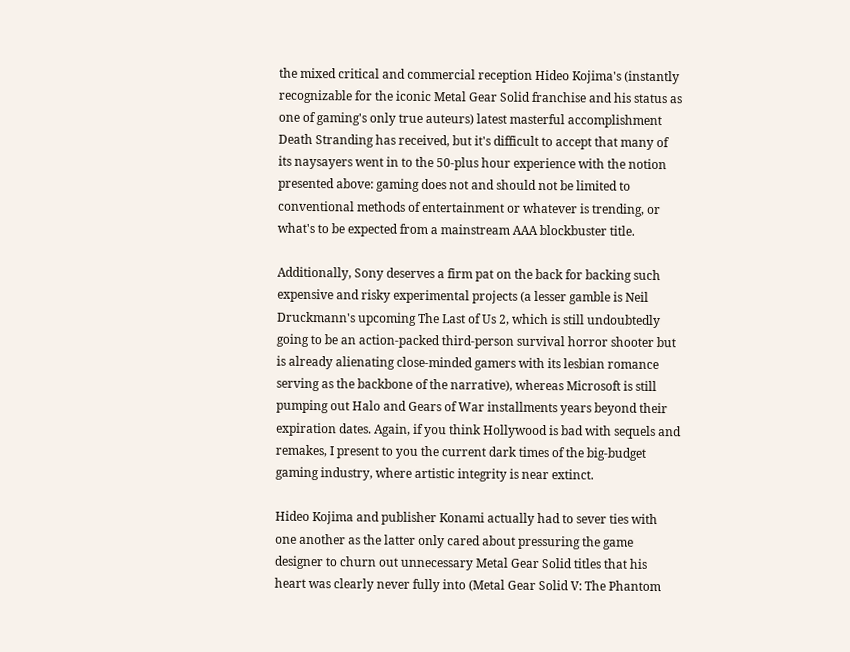the mixed critical and commercial reception Hideo Kojima's (instantly recognizable for the iconic Metal Gear Solid franchise and his status as one of gaming's only true auteurs) latest masterful accomplishment Death Stranding has received, but it's difficult to accept that many of its naysayers went in to the 50-plus hour experience with the notion presented above: gaming does not and should not be limited to conventional methods of entertainment or whatever is trending, or what's to be expected from a mainstream AAA blockbuster title.

Additionally, Sony deserves a firm pat on the back for backing such expensive and risky experimental projects (a lesser gamble is Neil Druckmann's upcoming The Last of Us 2, which is still undoubtedly going to be an action-packed third-person survival horror shooter but is already alienating close-minded gamers with its lesbian romance serving as the backbone of the narrative), whereas Microsoft is still pumping out Halo and Gears of War installments years beyond their expiration dates. Again, if you think Hollywood is bad with sequels and remakes, I present to you the current dark times of the big-budget gaming industry, where artistic integrity is near extinct.

Hideo Kojima and publisher Konami actually had to sever ties with one another as the latter only cared about pressuring the game designer to churn out unnecessary Metal Gear Solid titles that his heart was clearly never fully into (Metal Gear Solid V: The Phantom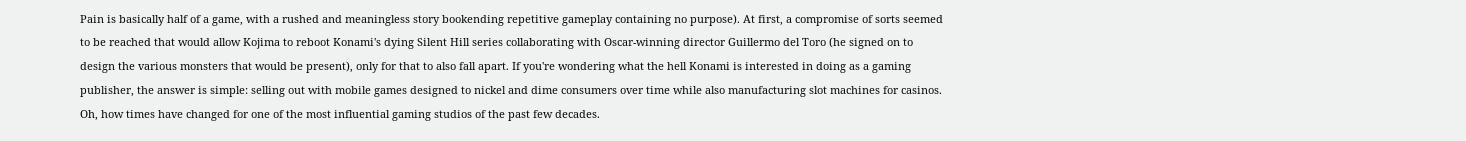Pain is basically half of a game, with a rushed and meaningless story bookending repetitive gameplay containing no purpose). At first, a compromise of sorts seemed to be reached that would allow Kojima to reboot Konami's dying Silent Hill series collaborating with Oscar-winning director Guillermo del Toro (he signed on to design the various monsters that would be present), only for that to also fall apart. If you're wondering what the hell Konami is interested in doing as a gaming publisher, the answer is simple: selling out with mobile games designed to nickel and dime consumers over time while also manufacturing slot machines for casinos. Oh, how times have changed for one of the most influential gaming studios of the past few decades.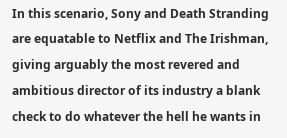In this scenario, Sony and Death Stranding are equatable to Netflix and The Irishman, giving arguably the most revered and ambitious director of its industry a blank check to do whatever the hell he wants in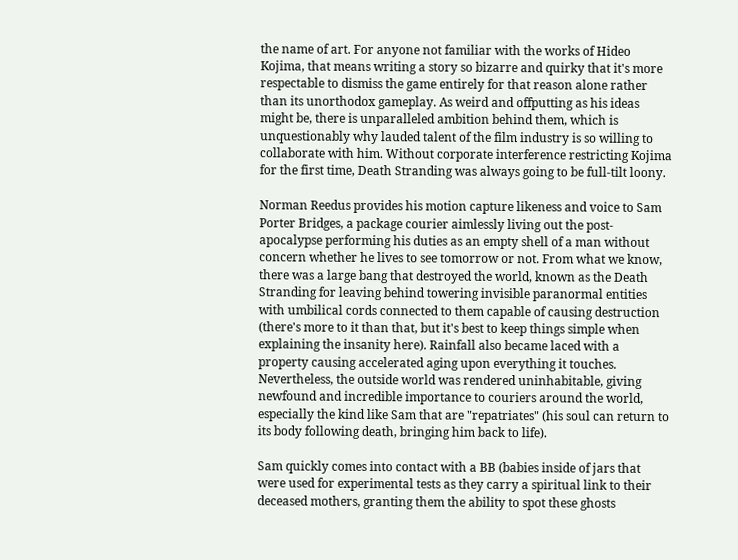the name of art. For anyone not familiar with the works of Hideo Kojima, that means writing a story so bizarre and quirky that it's more respectable to dismiss the game entirely for that reason alone rather than its unorthodox gameplay. As weird and offputting as his ideas might be, there is unparalleled ambition behind them, which is unquestionably why lauded talent of the film industry is so willing to collaborate with him. Without corporate interference restricting Kojima for the first time, Death Stranding was always going to be full-tilt loony.

Norman Reedus provides his motion capture likeness and voice to Sam Porter Bridges, a package courier aimlessly living out the post-apocalypse performing his duties as an empty shell of a man without concern whether he lives to see tomorrow or not. From what we know, there was a large bang that destroyed the world, known as the Death Stranding for leaving behind towering invisible paranormal entities with umbilical cords connected to them capable of causing destruction (there's more to it than that, but it's best to keep things simple when explaining the insanity here). Rainfall also became laced with a property causing accelerated aging upon everything it touches. Nevertheless, the outside world was rendered uninhabitable, giving newfound and incredible importance to couriers around the world, especially the kind like Sam that are "repatriates" (his soul can return to its body following death, bringing him back to life).

Sam quickly comes into contact with a BB (babies inside of jars that were used for experimental tests as they carry a spiritual link to their deceased mothers, granting them the ability to spot these ghosts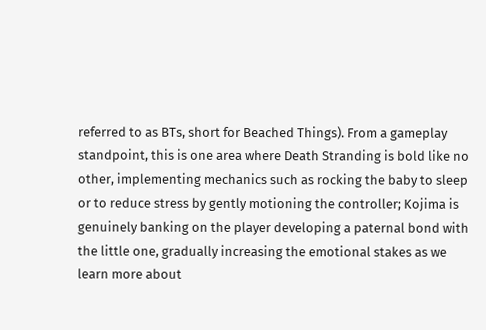referred to as BTs, short for Beached Things). From a gameplay standpoint, this is one area where Death Stranding is bold like no other, implementing mechanics such as rocking the baby to sleep or to reduce stress by gently motioning the controller; Kojima is genuinely banking on the player developing a paternal bond with the little one, gradually increasing the emotional stakes as we learn more about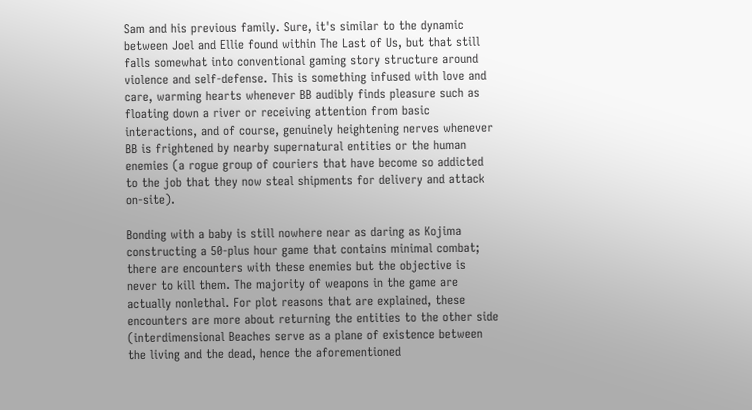Sam and his previous family. Sure, it's similar to the dynamic between Joel and Ellie found within The Last of Us, but that still falls somewhat into conventional gaming story structure around violence and self-defense. This is something infused with love and care, warming hearts whenever BB audibly finds pleasure such as floating down a river or receiving attention from basic interactions, and of course, genuinely heightening nerves whenever BB is frightened by nearby supernatural entities or the human enemies (a rogue group of couriers that have become so addicted to the job that they now steal shipments for delivery and attack on-site).

Bonding with a baby is still nowhere near as daring as Kojima constructing a 50-plus hour game that contains minimal combat; there are encounters with these enemies but the objective is never to kill them. The majority of weapons in the game are actually nonlethal. For plot reasons that are explained, these encounters are more about returning the entities to the other side (interdimensional Beaches serve as a plane of existence between the living and the dead, hence the aforementioned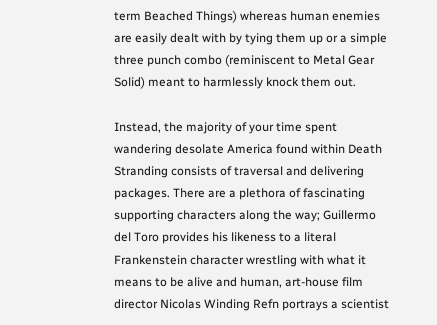term Beached Things) whereas human enemies are easily dealt with by tying them up or a simple three punch combo (reminiscent to Metal Gear Solid) meant to harmlessly knock them out.

Instead, the majority of your time spent wandering desolate America found within Death Stranding consists of traversal and delivering packages. There are a plethora of fascinating supporting characters along the way; Guillermo del Toro provides his likeness to a literal Frankenstein character wrestling with what it means to be alive and human, art-house film director Nicolas Winding Refn portrays a scientist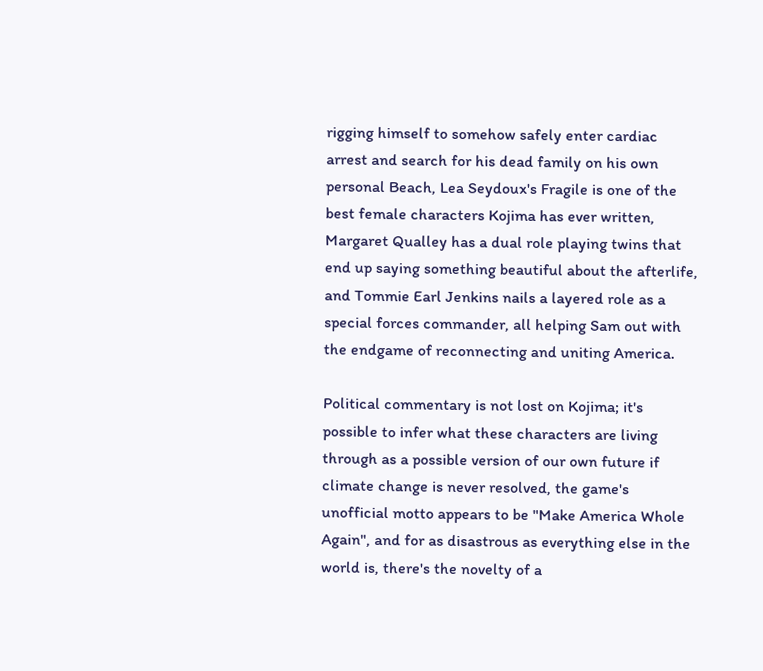rigging himself to somehow safely enter cardiac arrest and search for his dead family on his own personal Beach, Lea Seydoux's Fragile is one of the best female characters Kojima has ever written, Margaret Qualley has a dual role playing twins that end up saying something beautiful about the afterlife, and Tommie Earl Jenkins nails a layered role as a special forces commander, all helping Sam out with the endgame of reconnecting and uniting America.

Political commentary is not lost on Kojima; it's possible to infer what these characters are living through as a possible version of our own future if climate change is never resolved, the game's unofficial motto appears to be "Make America Whole Again", and for as disastrous as everything else in the world is, there's the novelty of a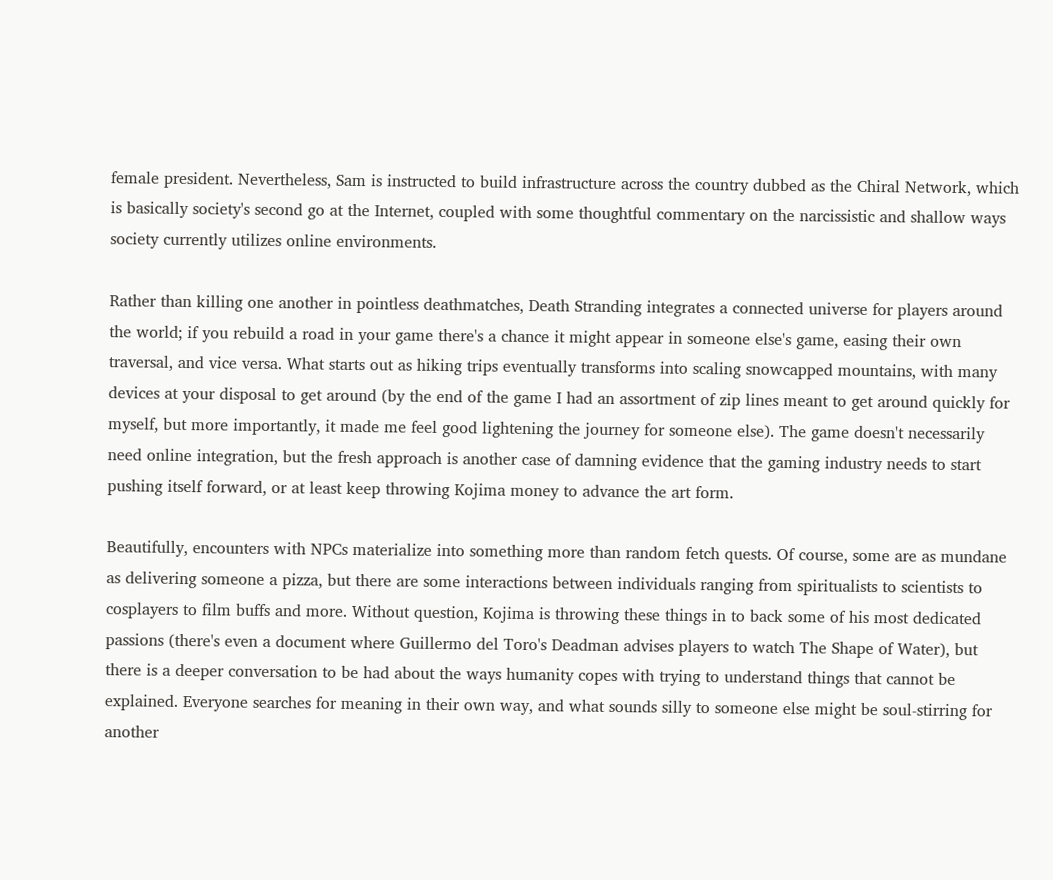female president. Nevertheless, Sam is instructed to build infrastructure across the country dubbed as the Chiral Network, which is basically society's second go at the Internet, coupled with some thoughtful commentary on the narcissistic and shallow ways society currently utilizes online environments.

Rather than killing one another in pointless deathmatches, Death Stranding integrates a connected universe for players around the world; if you rebuild a road in your game there's a chance it might appear in someone else's game, easing their own traversal, and vice versa. What starts out as hiking trips eventually transforms into scaling snowcapped mountains, with many devices at your disposal to get around (by the end of the game I had an assortment of zip lines meant to get around quickly for myself, but more importantly, it made me feel good lightening the journey for someone else). The game doesn't necessarily need online integration, but the fresh approach is another case of damning evidence that the gaming industry needs to start pushing itself forward, or at least keep throwing Kojima money to advance the art form.

Beautifully, encounters with NPCs materialize into something more than random fetch quests. Of course, some are as mundane as delivering someone a pizza, but there are some interactions between individuals ranging from spiritualists to scientists to cosplayers to film buffs and more. Without question, Kojima is throwing these things in to back some of his most dedicated passions (there's even a document where Guillermo del Toro's Deadman advises players to watch The Shape of Water), but there is a deeper conversation to be had about the ways humanity copes with trying to understand things that cannot be explained. Everyone searches for meaning in their own way, and what sounds silly to someone else might be soul-stirring for another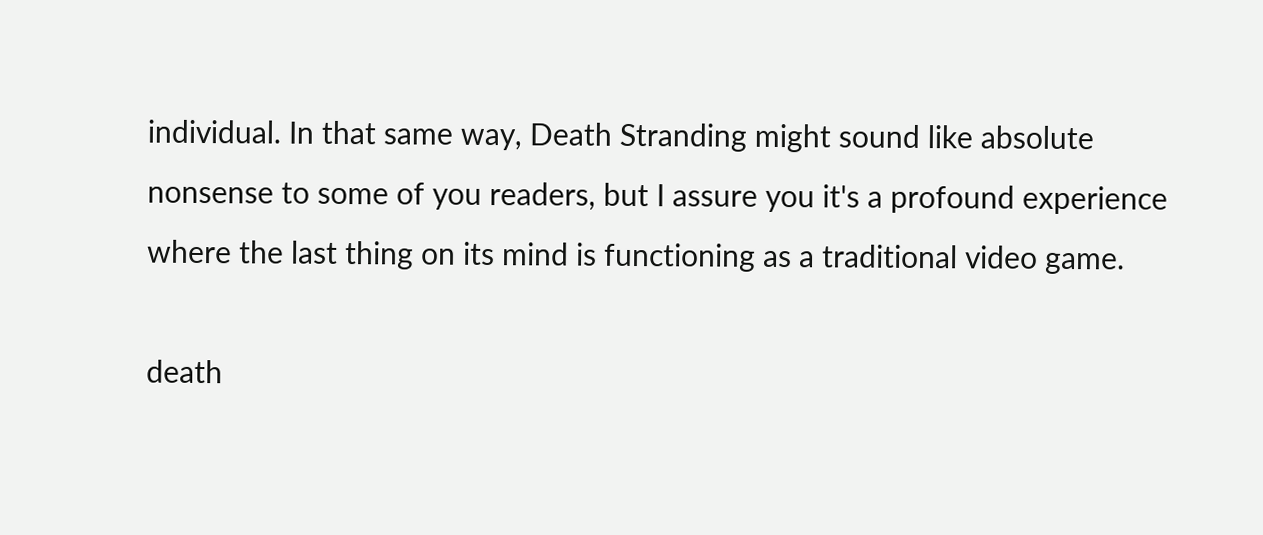individual. In that same way, Death Stranding might sound like absolute nonsense to some of you readers, but I assure you it's a profound experience where the last thing on its mind is functioning as a traditional video game.

death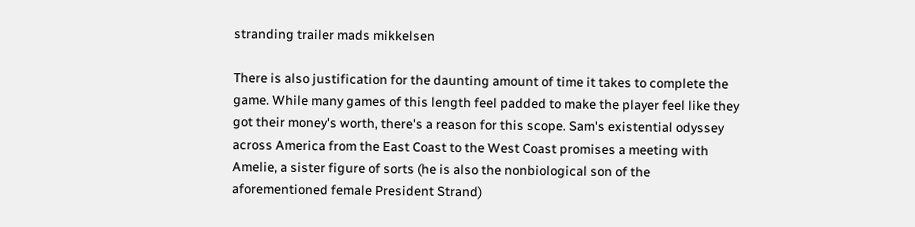stranding trailer mads mikkelsen

There is also justification for the daunting amount of time it takes to complete the game. While many games of this length feel padded to make the player feel like they got their money's worth, there's a reason for this scope. Sam's existential odyssey across America from the East Coast to the West Coast promises a meeting with Amelie, a sister figure of sorts (he is also the nonbiological son of the aforementioned female President Strand)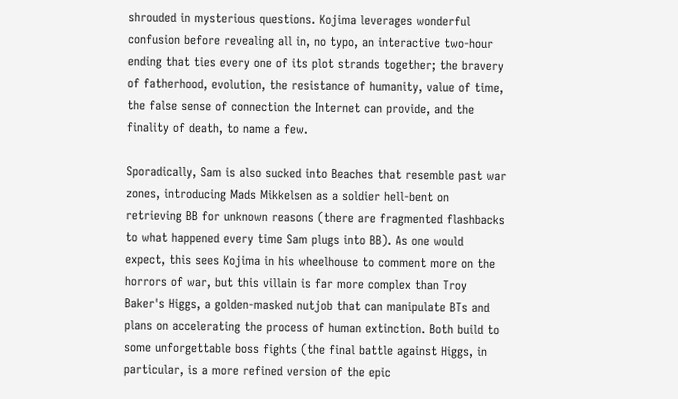shrouded in mysterious questions. Kojima leverages wonderful confusion before revealing all in, no typo, an interactive two-hour ending that ties every one of its plot strands together; the bravery of fatherhood, evolution, the resistance of humanity, value of time, the false sense of connection the Internet can provide, and the finality of death, to name a few.

Sporadically, Sam is also sucked into Beaches that resemble past war zones, introducing Mads Mikkelsen as a soldier hell-bent on retrieving BB for unknown reasons (there are fragmented flashbacks to what happened every time Sam plugs into BB). As one would expect, this sees Kojima in his wheelhouse to comment more on the horrors of war, but this villain is far more complex than Troy Baker's Higgs, a golden-masked nutjob that can manipulate BTs and plans on accelerating the process of human extinction. Both build to some unforgettable boss fights (the final battle against Higgs, in particular, is a more refined version of the epic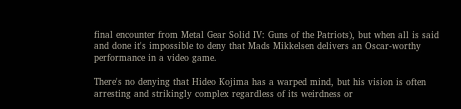final encounter from Metal Gear Solid IV: Guns of the Patriots), but when all is said and done it's impossible to deny that Mads Mikkelsen delivers an Oscar-worthy performance in a video game.

There's no denying that Hideo Kojima has a warped mind, but his vision is often arresting and strikingly complex regardless of its weirdness or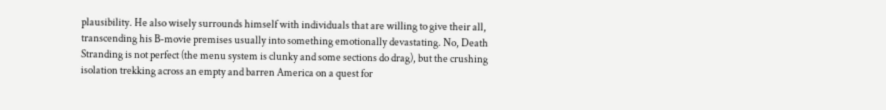plausibility. He also wisely surrounds himself with individuals that are willing to give their all, transcending his B-movie premises usually into something emotionally devastating. No, Death Stranding is not perfect (the menu system is clunky and some sections do drag), but the crushing isolation trekking across an empty and barren America on a quest for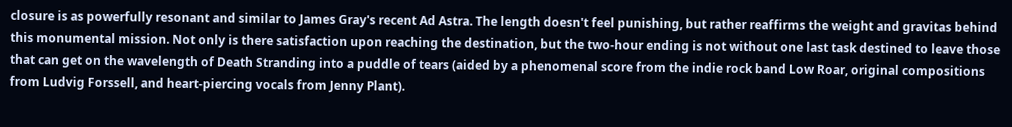closure is as powerfully resonant and similar to James Gray's recent Ad Astra. The length doesn't feel punishing, but rather reaffirms the weight and gravitas behind this monumental mission. Not only is there satisfaction upon reaching the destination, but the two-hour ending is not without one last task destined to leave those that can get on the wavelength of Death Stranding into a puddle of tears (aided by a phenomenal score from the indie rock band Low Roar, original compositions from Ludvig Forssell, and heart-piercing vocals from Jenny Plant).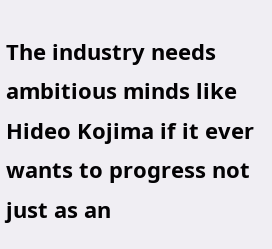The industry needs ambitious minds like Hideo Kojima if it ever wants to progress not just as an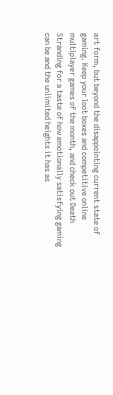art form, but beyond the disappointing current state of gaming. Keep your loot boxes and competitive online multiplayer games of the month, and check out Death Stranding for a taste of how emotionally satisfying gaming can be and the unlimited heights it has as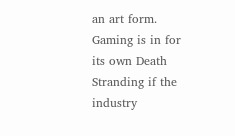an art form. Gaming is in for its own Death Stranding if the industry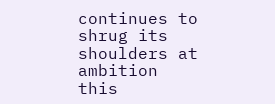continues to shrug its shoulders at ambition this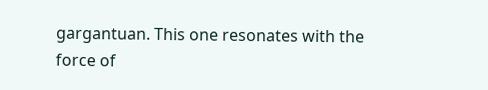gargantuan. This one resonates with the force of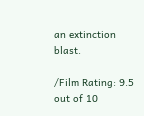an extinction blast.

/Film Rating: 9.5 out of 10